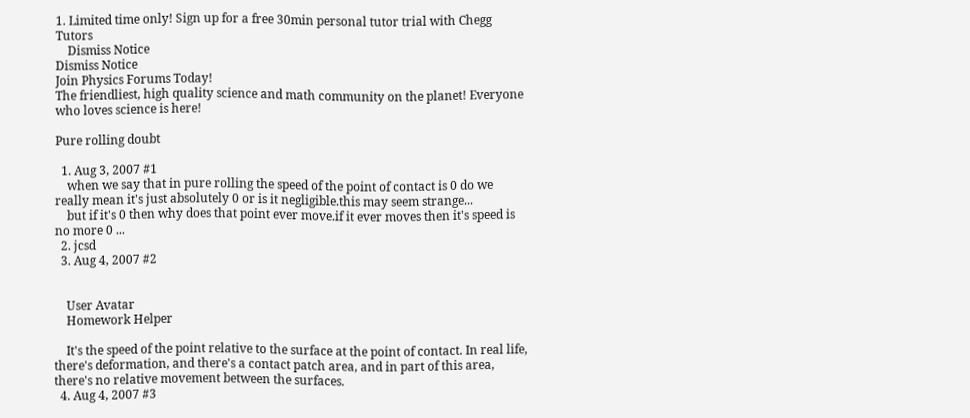1. Limited time only! Sign up for a free 30min personal tutor trial with Chegg Tutors
    Dismiss Notice
Dismiss Notice
Join Physics Forums Today!
The friendliest, high quality science and math community on the planet! Everyone who loves science is here!

Pure rolling doubt

  1. Aug 3, 2007 #1
    when we say that in pure rolling the speed of the point of contact is 0 do we really mean it's just absolutely 0 or is it negligible.this may seem strange...
    but if it's 0 then why does that point ever move.if it ever moves then it's speed is no more 0 ...
  2. jcsd
  3. Aug 4, 2007 #2


    User Avatar
    Homework Helper

    It's the speed of the point relative to the surface at the point of contact. In real life, there's deformation, and there's a contact patch area, and in part of this area, there's no relative movement between the surfaces.
  4. Aug 4, 2007 #3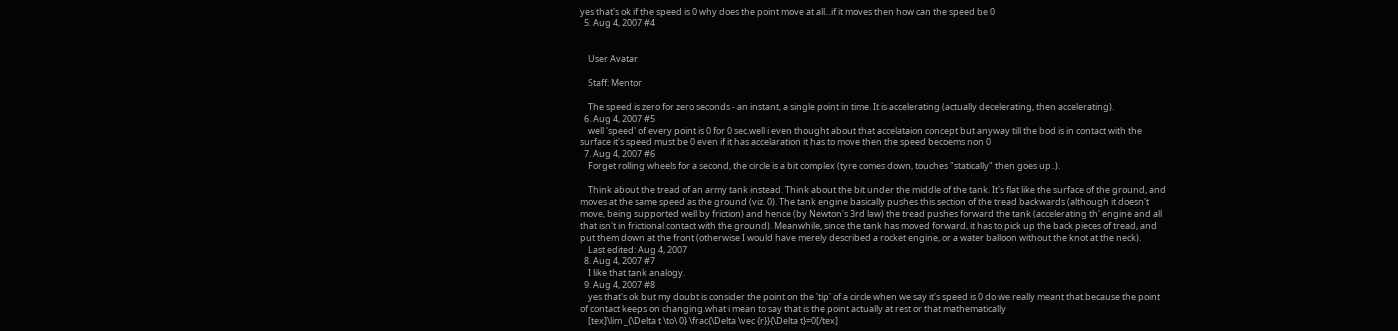yes that's ok if the speed is 0 why does the point move at all...if it moves then how can the speed be 0
  5. Aug 4, 2007 #4


    User Avatar

    Staff: Mentor

    The speed is zero for zero seconds - an instant, a single point in time. It is accelerating (actually decelerating, then accelerating).
  6. Aug 4, 2007 #5
    well 'speed' of every point is 0 for 0 sec.well i even thought about that accelataion concept but anyway till the bod is in contact with the surface it's speed must be 0 even if it has accelaration it has to move then the speed becoems non 0
  7. Aug 4, 2007 #6
    Forget rolling wheels for a second, the circle is a bit complex (tyre comes down, touches "statically" then goes up..).

    Think about the tread of an army tank instead. Think about the bit under the middle of the tank. It's flat like the surface of the ground, and moves at the same speed as the ground (viz. 0). The tank engine basically pushes this section of the tread backwards (although it doesn't move, being supported well by friction) and hence (by Newton's 3rd law) the tread pushes forward the tank (accelerating th' engine and all that isn't in frictional contact with the ground). Meanwhile, since the tank has moved forward, it has to pick up the back pieces of tread, and put them down at the front (otherwise I would have merely described a rocket engine, or a water balloon without the knot at the neck).
    Last edited: Aug 4, 2007
  8. Aug 4, 2007 #7
    I like that tank analogy.
  9. Aug 4, 2007 #8
    yes that's ok but my doubt is consider the point on the 'tip' of a circle when we say it's speed is 0 do we really meant that.because the point of contact keeps on changing.what i mean to say that is the point actually at rest or that mathematically
    [tex]\lim _{\Delta t \to\ 0} \frac{\Delta \vec {r}}{\Delta t}=0[/tex]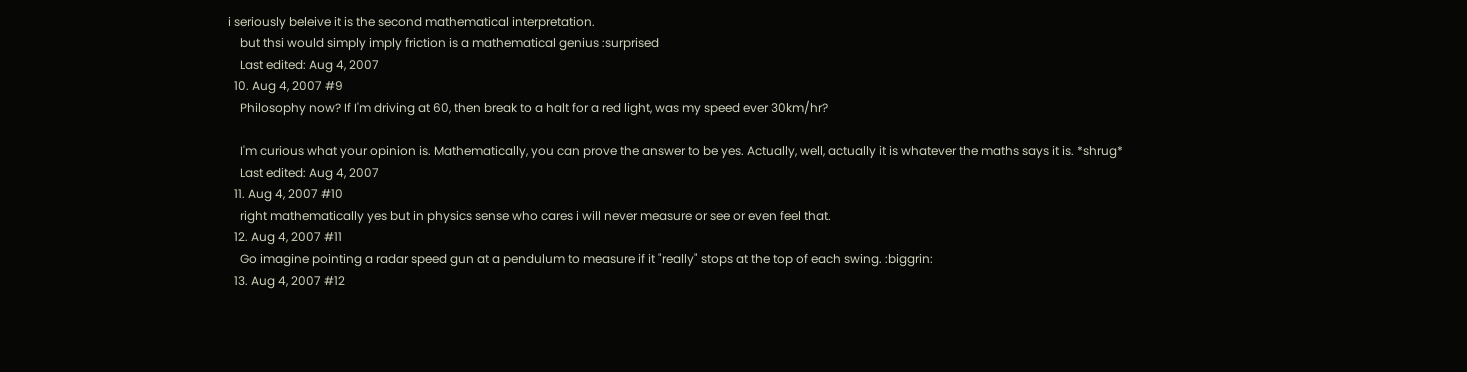i seriously beleive it is the second mathematical interpretation.
    but thsi would simply imply friction is a mathematical genius :surprised
    Last edited: Aug 4, 2007
  10. Aug 4, 2007 #9
    Philosophy now? If I'm driving at 60, then break to a halt for a red light, was my speed ever 30km/hr?

    I'm curious what your opinion is. Mathematically, you can prove the answer to be yes. Actually, well, actually it is whatever the maths says it is. *shrug*
    Last edited: Aug 4, 2007
  11. Aug 4, 2007 #10
    right mathematically yes but in physics sense who cares i will never measure or see or even feel that.
  12. Aug 4, 2007 #11
    Go imagine pointing a radar speed gun at a pendulum to measure if it "really" stops at the top of each swing. :biggrin:
  13. Aug 4, 2007 #12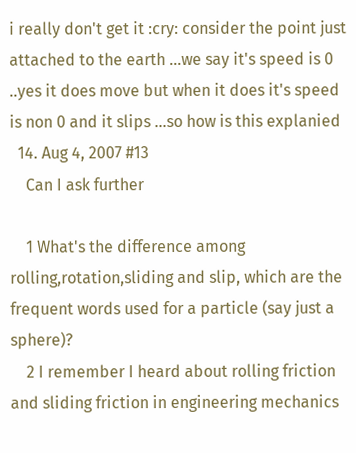i really don't get it :cry: consider the point just attached to the earth ...we say it's speed is 0 ..yes it does move but when it does it's speed is non 0 and it slips ...so how is this explanied
  14. Aug 4, 2007 #13
    Can I ask further

    1 What's the difference among rolling,rotation,sliding and slip, which are the frequent words used for a particle (say just a sphere)?
    2 I remember I heard about rolling friction and sliding friction in engineering mechanics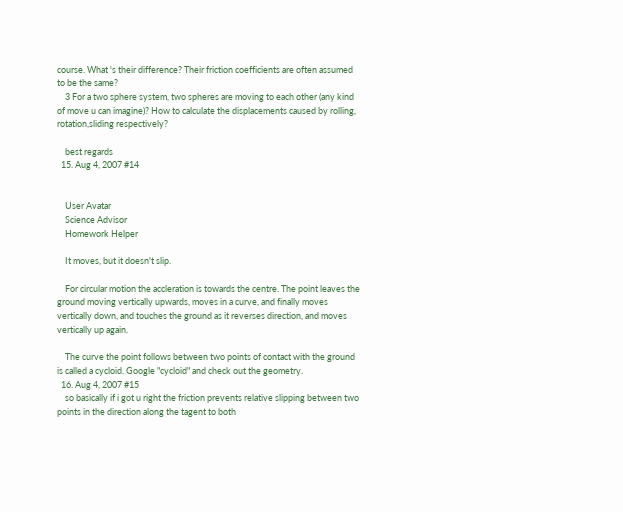course. What 's their difference? Their friction coefficients are often assumed to be the same?
    3 For a two sphere system, two spheres are moving to each other (any kind of move u can imagine)? How to calculate the displacements caused by rolling, rotation,sliding respectively?

    best regards
  15. Aug 4, 2007 #14


    User Avatar
    Science Advisor
    Homework Helper

    It moves, but it doesn't slip.

    For circular motion the accleration is towards the centre. The point leaves the ground moving vertically upwards, moves in a curve, and finally moves vertically down, and touches the ground as it reverses direction, and moves vertically up again.

    The curve the point follows between two points of contact with the ground is called a cycloid. Google "cycloid" and check out the geometry.
  16. Aug 4, 2007 #15
    so basically if i got u right the friction prevents relative slipping between two points in the direction along the tagent to both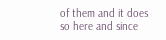of them and it does so here and since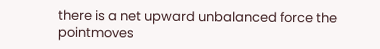there is a net upward unbalanced force the pointmoves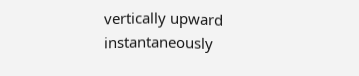vertically upward instantaneously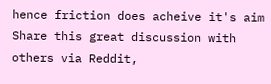hence friction does acheive it's aim
Share this great discussion with others via Reddit,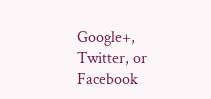Google+, Twitter, or Facebook